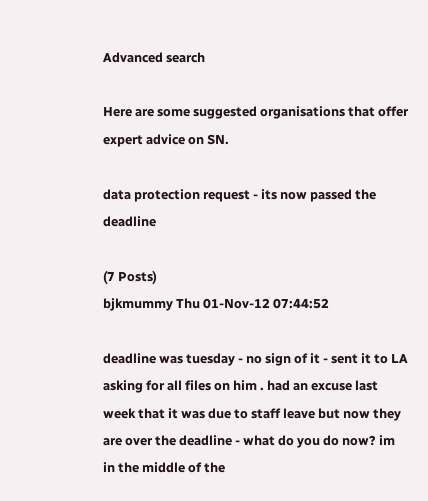Advanced search

Here are some suggested organisations that offer expert advice on SN.

data protection request - its now passed the deadline

(7 Posts)
bjkmummy Thu 01-Nov-12 07:44:52

deadline was tuesday - no sign of it - sent it to LA asking for all files on him . had an excuse last week that it was due to staff leave but now they are over the deadline - what do you do now? im in the middle of the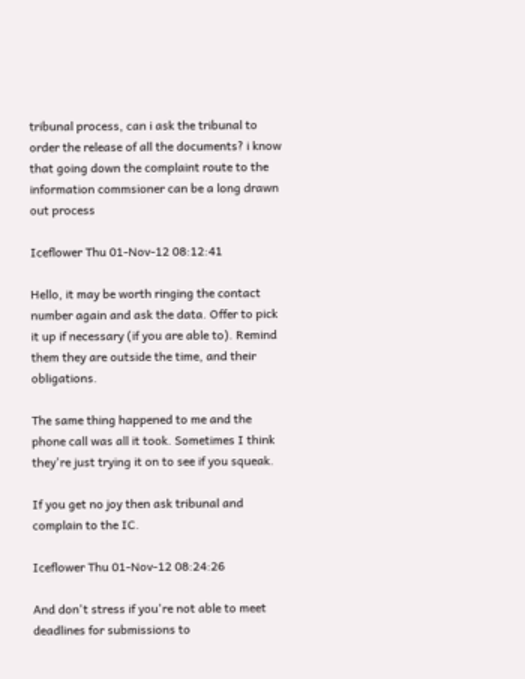tribunal process, can i ask the tribunal to order the release of all the documents? i know that going down the complaint route to the information commsioner can be a long drawn out process

Iceflower Thu 01-Nov-12 08:12:41

Hello, it may be worth ringing the contact number again and ask the data. Offer to pick it up if necessary (if you are able to). Remind them they are outside the time, and their obligations.

The same thing happened to me and the phone call was all it took. Sometimes I think they're just trying it on to see if you squeak.

If you get no joy then ask tribunal and complain to the IC.

Iceflower Thu 01-Nov-12 08:24:26

And don't stress if you're not able to meet deadlines for submissions to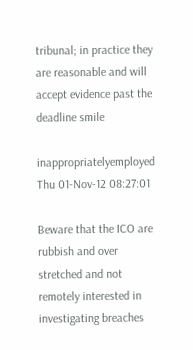tribunal; in practice they are reasonable and will accept evidence past the deadline smile

inappropriatelyemployed Thu 01-Nov-12 08:27:01

Beware that the ICO are rubbish and over stretched and not remotely interested in investigating breaches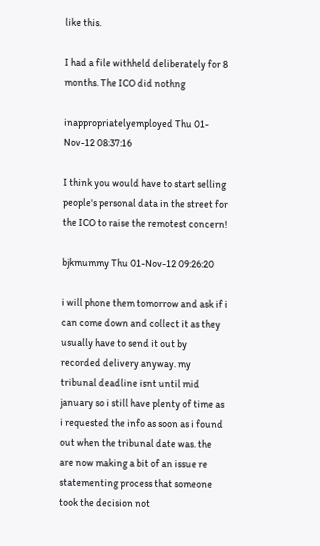like this.

I had a file withheld deliberately for 8 months. The ICO did nothng

inappropriatelyemployed Thu 01-Nov-12 08:37:16

I think you would have to start selling people's personal data in the street for the ICO to raise the remotest concern!

bjkmummy Thu 01-Nov-12 09:26:20

i will phone them tomorrow and ask if i can come down and collect it as they usually have to send it out by recorded delivery anyway. my tribunal deadline isnt until mid january so i still have plenty of time as i requested the info as soon as i found out when the tribunal date was. the are now making a bit of an issue re statementing process that someone took the decision not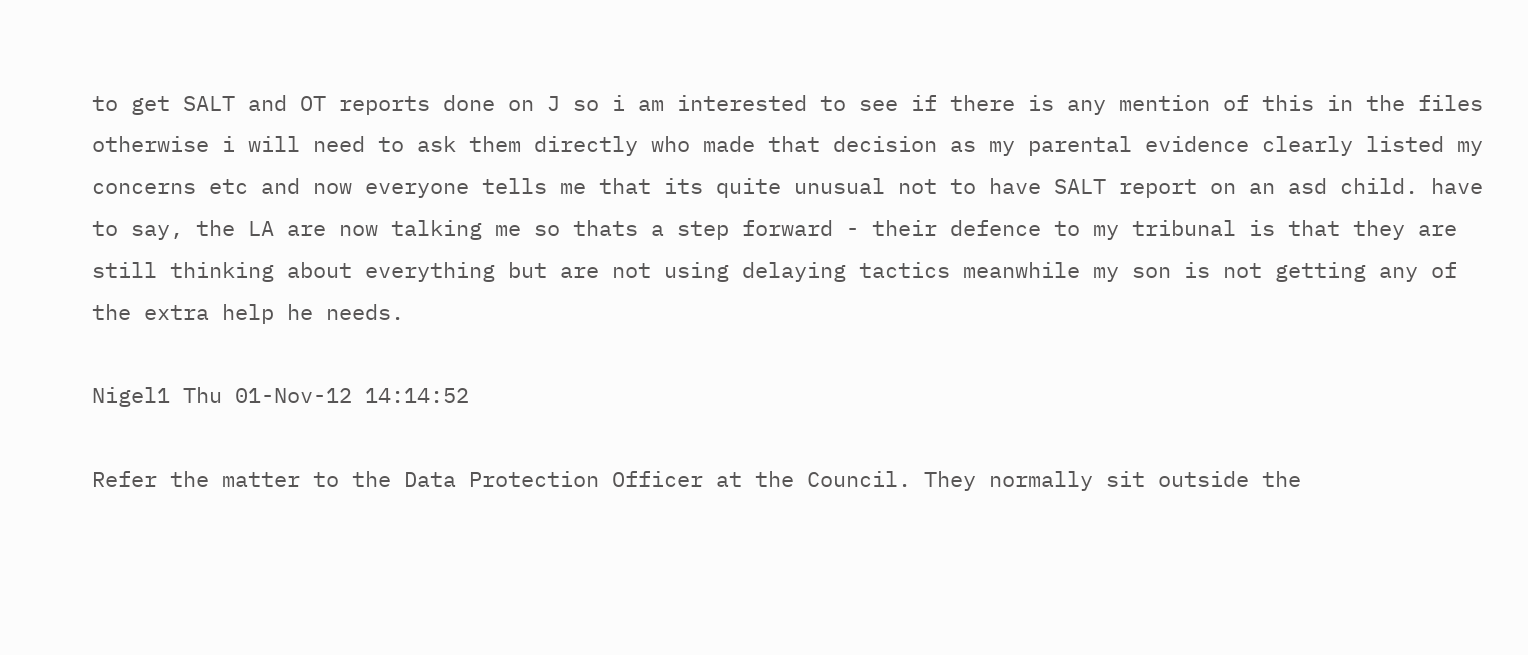to get SALT and OT reports done on J so i am interested to see if there is any mention of this in the files otherwise i will need to ask them directly who made that decision as my parental evidence clearly listed my concerns etc and now everyone tells me that its quite unusual not to have SALT report on an asd child. have to say, the LA are now talking me so thats a step forward - their defence to my tribunal is that they are still thinking about everything but are not using delaying tactics meanwhile my son is not getting any of the extra help he needs.

Nigel1 Thu 01-Nov-12 14:14:52

Refer the matter to the Data Protection Officer at the Council. They normally sit outside the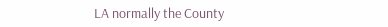LA normally the County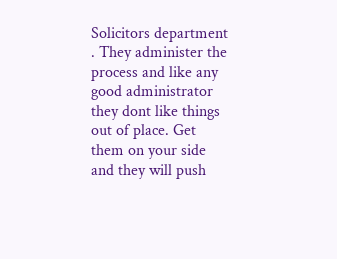Solicitors department . They administer the process and like any good administrator they dont like things out of place. Get them on your side and they will push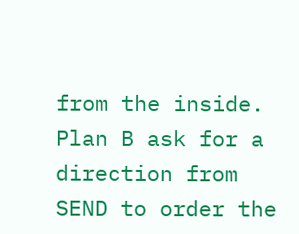from the inside. Plan B ask for a direction from SEND to order the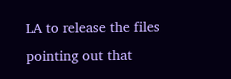LA to release the files pointing out that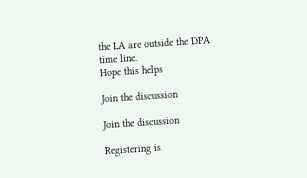the LA are outside the DPA time line.
Hope this helps

Join the discussion

Join the discussion

Registering is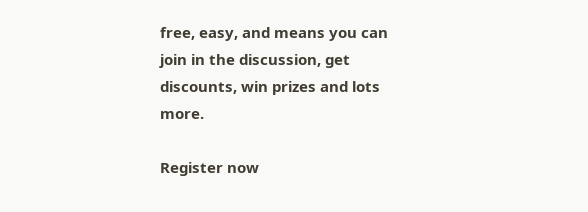free, easy, and means you can join in the discussion, get discounts, win prizes and lots more.

Register now